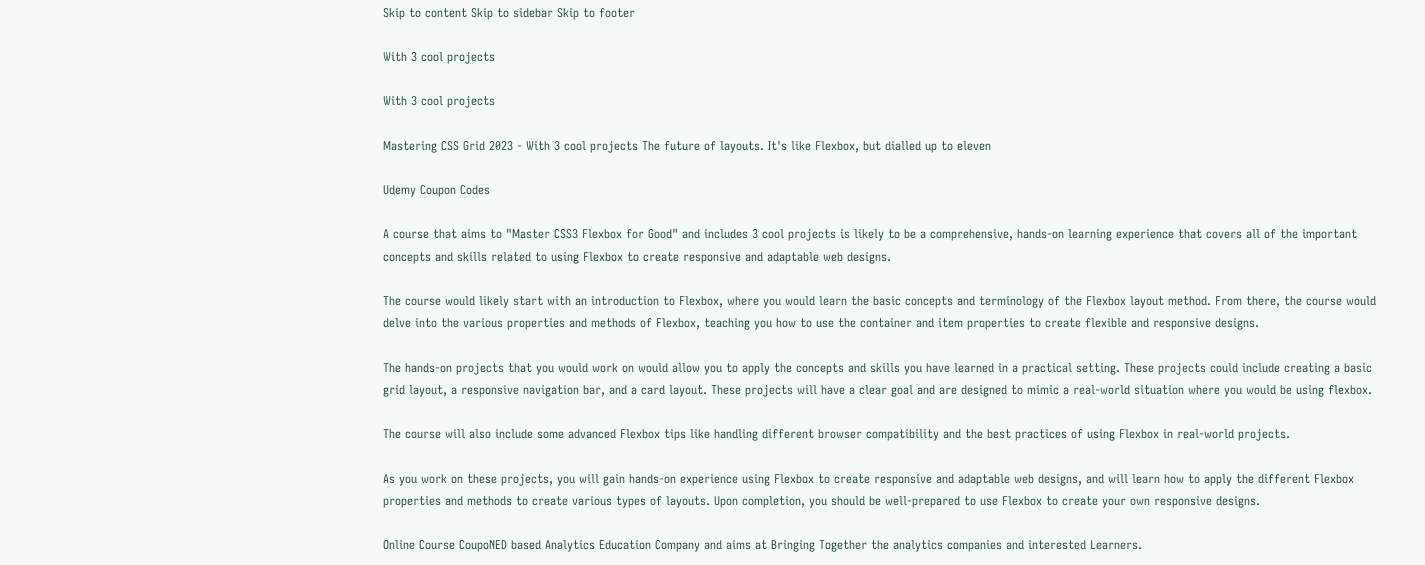Skip to content Skip to sidebar Skip to footer

With 3 cool projects

With 3 cool projects

Mastering CSS Grid 2023 - With 3 cool projects The future of layouts. It's like Flexbox, but dialled up to eleven

Udemy Coupon Codes

A course that aims to "Master CSS3 Flexbox for Good" and includes 3 cool projects is likely to be a comprehensive, hands-on learning experience that covers all of the important concepts and skills related to using Flexbox to create responsive and adaptable web designs.

The course would likely start with an introduction to Flexbox, where you would learn the basic concepts and terminology of the Flexbox layout method. From there, the course would delve into the various properties and methods of Flexbox, teaching you how to use the container and item properties to create flexible and responsive designs.

The hands-on projects that you would work on would allow you to apply the concepts and skills you have learned in a practical setting. These projects could include creating a basic grid layout, a responsive navigation bar, and a card layout. These projects will have a clear goal and are designed to mimic a real-world situation where you would be using flexbox.

The course will also include some advanced Flexbox tips like handling different browser compatibility and the best practices of using Flexbox in real-world projects.

As you work on these projects, you will gain hands-on experience using Flexbox to create responsive and adaptable web designs, and will learn how to apply the different Flexbox properties and methods to create various types of layouts. Upon completion, you should be well-prepared to use Flexbox to create your own responsive designs.

Online Course CoupoNED based Analytics Education Company and aims at Bringing Together the analytics companies and interested Learners.